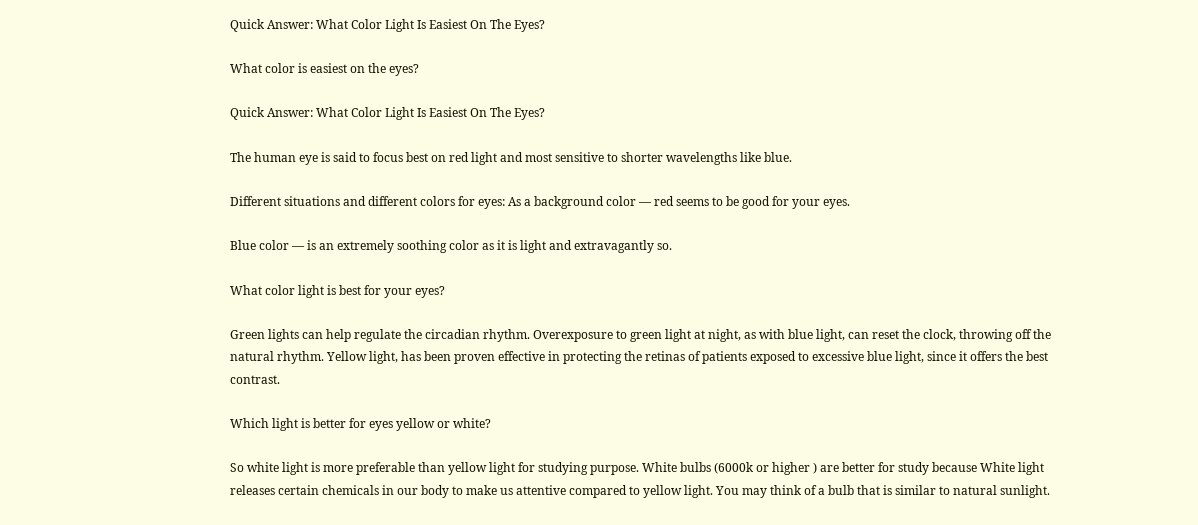Quick Answer: What Color Light Is Easiest On The Eyes?

What color is easiest on the eyes?

Quick Answer: What Color Light Is Easiest On The Eyes?

The human eye is said to focus best on red light and most sensitive to shorter wavelengths like blue.

Different situations and different colors for eyes: As a background color — red seems to be good for your eyes.

Blue color — is an extremely soothing color as it is light and extravagantly so.

What color light is best for your eyes?

Green lights can help regulate the circadian rhythm. Overexposure to green light at night, as with blue light, can reset the clock, throwing off the natural rhythm. Yellow light, has been proven effective in protecting the retinas of patients exposed to excessive blue light, since it offers the best contrast.

Which light is better for eyes yellow or white?

So white light is more preferable than yellow light for studying purpose. White bulbs (6000k or higher ) are better for study because White light releases certain chemicals in our body to make us attentive compared to yellow light. You may think of a bulb that is similar to natural sunlight.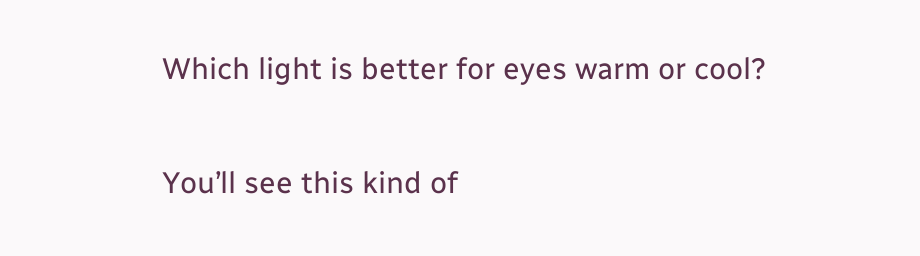Which light is better for eyes warm or cool?

You’ll see this kind of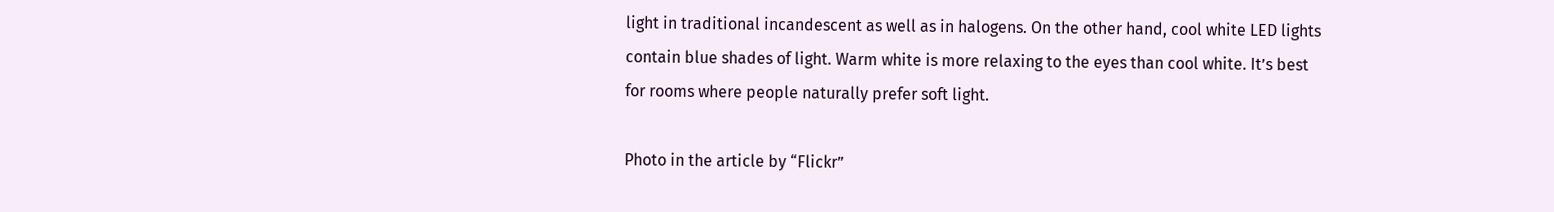light in traditional incandescent as well as in halogens. On the other hand, cool white LED lights contain blue shades of light. Warm white is more relaxing to the eyes than cool white. It’s best for rooms where people naturally prefer soft light.

Photo in the article by “Flickr”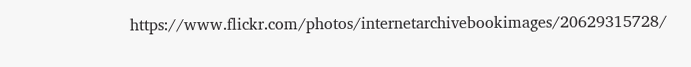https://www.flickr.com/photos/internetarchivebookimages/20629315728/